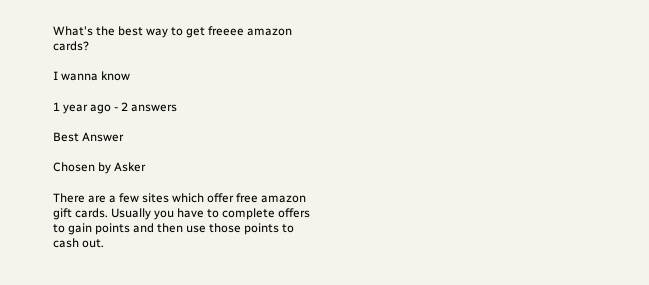What's the best way to get freeee amazon cards?

I wanna know

1 year ago - 2 answers

Best Answer

Chosen by Asker

There are a few sites which offer free amazon gift cards. Usually you have to complete offers to gain points and then use those points to cash out.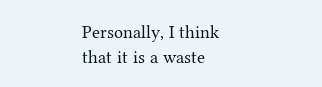Personally, I think that it is a waste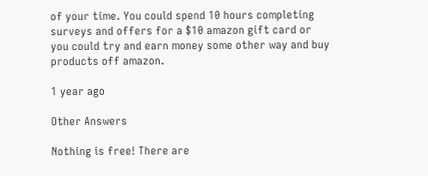of your time. You could spend 10 hours completing surveys and offers for a $10 amazon gift card or you could try and earn money some other way and buy products off amazon.

1 year ago

Other Answers

Nothing is free! There are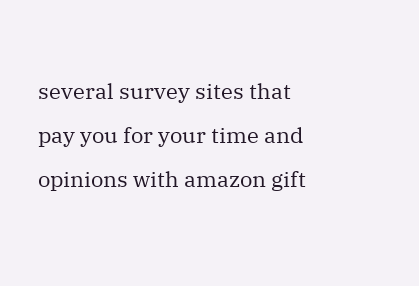several survey sites that pay you for your time and opinions with amazon gift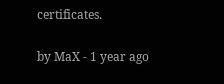certificates.

by MaX - 1 year ago